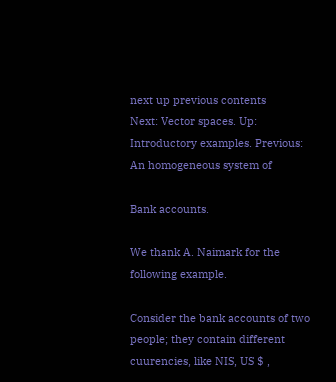next up previous contents
Next: Vector spaces. Up: Introductory examples. Previous: An homogeneous system of

Bank accounts.

We thank A. Naimark for the following example.

Consider the bank accounts of two people; they contain different cuurencies, like NIS, US $ ,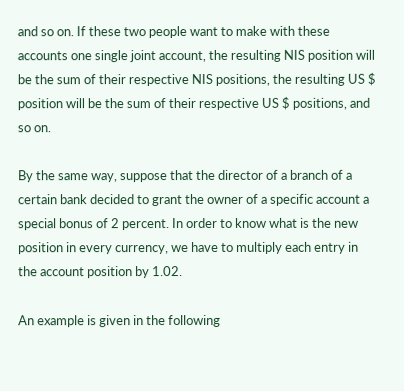and so on. If these two people want to make with these accounts one single joint account, the resulting NIS position will be the sum of their respective NIS positions, the resulting US $ position will be the sum of their respective US $ positions, and so on.

By the same way, suppose that the director of a branch of a certain bank decided to grant the owner of a specific account a special bonus of 2 percent. In order to know what is the new position in every currency, we have to multiply each entry in the account position by 1.02.

An example is given in the following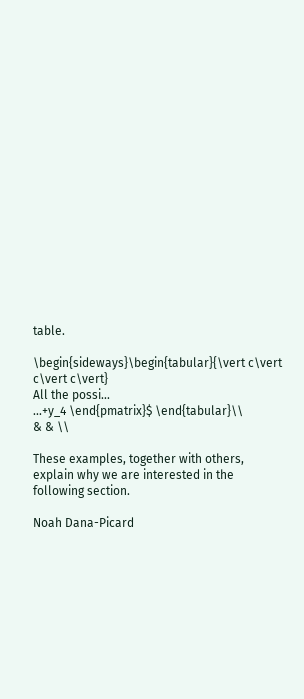table.

\begin{sideways}\begin{tabular}{\vert c\vert c\vert c\vert}
All the possi...
...+y_4 \end{pmatrix}$ \end{tabular}\\
& & \\

These examples, together with others, explain why we are interested in the following section.

Noah Dana-Picard